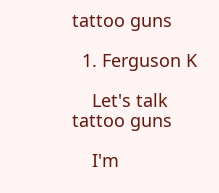tattoo guns

  1. Ferguson K

    Let's talk tattoo guns

    I'm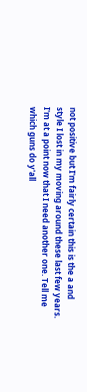not positive but I'm fairly certain this is the a and style I lost in my moving around these last few years. I'm at a point now that I need another one. Tell me which guns do y'all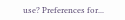use? Preferences for...